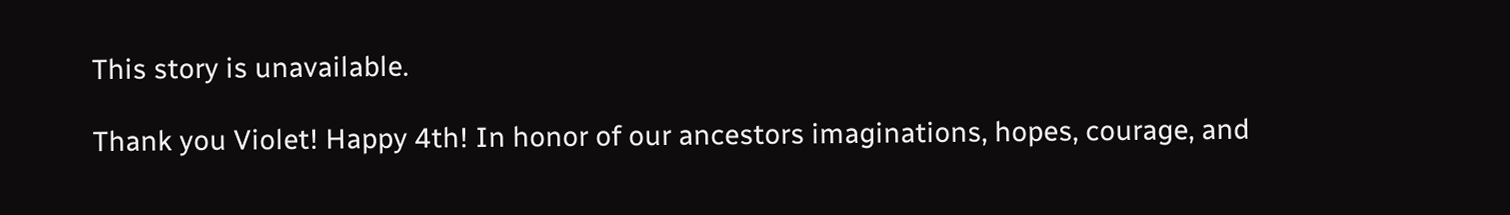This story is unavailable.

Thank you Violet! Happy 4th! In honor of our ancestors imaginations, hopes, courage, and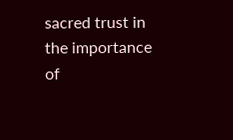sacred trust in the importance of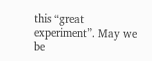this “great experiment”. May we be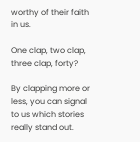worthy of their faith in us.

One clap, two clap, three clap, forty?

By clapping more or less, you can signal to us which stories really stand out.